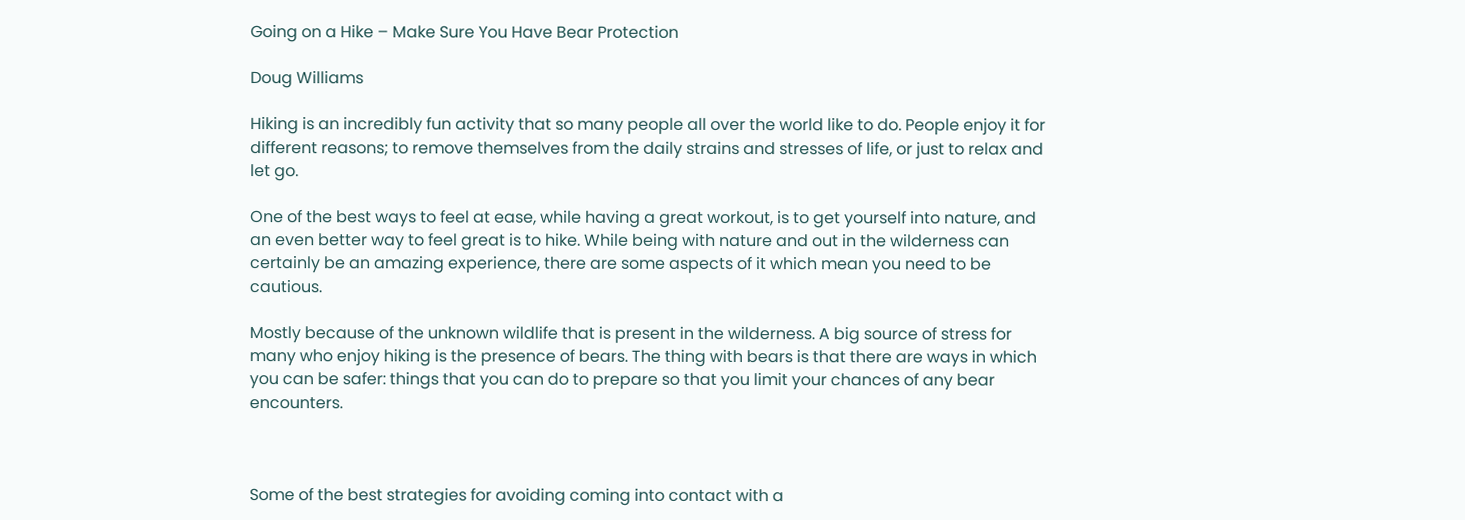Going on a Hike – Make Sure You Have Bear Protection

Doug Williams

Hiking is an incredibly fun activity that so many people all over the world like to do. People enjoy it for different reasons; to remove themselves from the daily strains and stresses of life, or just to relax and let go.

One of the best ways to feel at ease, while having a great workout, is to get yourself into nature, and an even better way to feel great is to hike. While being with nature and out in the wilderness can certainly be an amazing experience, there are some aspects of it which mean you need to be cautious.

Mostly because of the unknown wildlife that is present in the wilderness. A big source of stress for many who enjoy hiking is the presence of bears. The thing with bears is that there are ways in which you can be safer: things that you can do to prepare so that you limit your chances of any bear encounters.



Some of the best strategies for avoiding coming into contact with a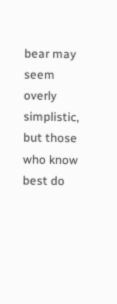bear may seem overly simplistic, but those who know best do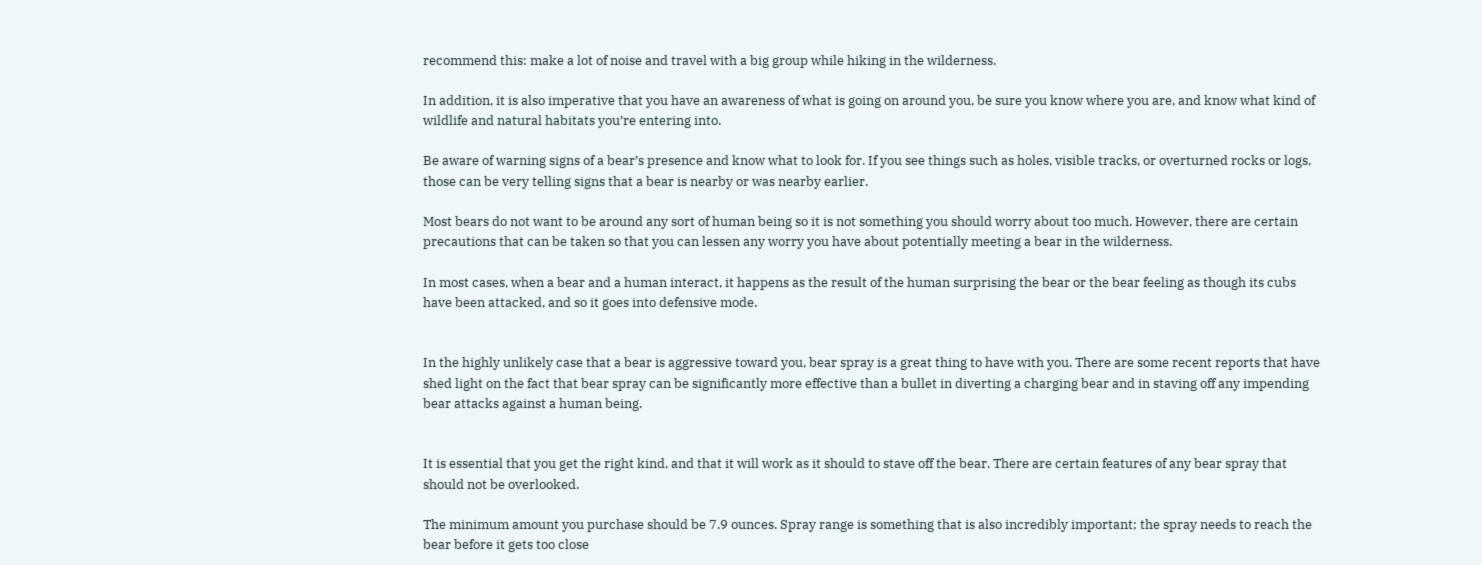recommend this: make a lot of noise and travel with a big group while hiking in the wilderness.

In addition, it is also imperative that you have an awareness of what is going on around you, be sure you know where you are, and know what kind of wildlife and natural habitats you’re entering into.

Be aware of warning signs of a bear’s presence and know what to look for. If you see things such as holes, visible tracks, or overturned rocks or logs, those can be very telling signs that a bear is nearby or was nearby earlier.

Most bears do not want to be around any sort of human being so it is not something you should worry about too much. However, there are certain precautions that can be taken so that you can lessen any worry you have about potentially meeting a bear in the wilderness.

In most cases, when a bear and a human interact, it happens as the result of the human surprising the bear or the bear feeling as though its cubs have been attacked, and so it goes into defensive mode.


In the highly unlikely case that a bear is aggressive toward you, bear spray is a great thing to have with you. There are some recent reports that have shed light on the fact that bear spray can be significantly more effective than a bullet in diverting a charging bear and in staving off any impending bear attacks against a human being.


It is essential that you get the right kind, and that it will work as it should to stave off the bear. There are certain features of any bear spray that should not be overlooked.

The minimum amount you purchase should be 7.9 ounces. Spray range is something that is also incredibly important; the spray needs to reach the bear before it gets too close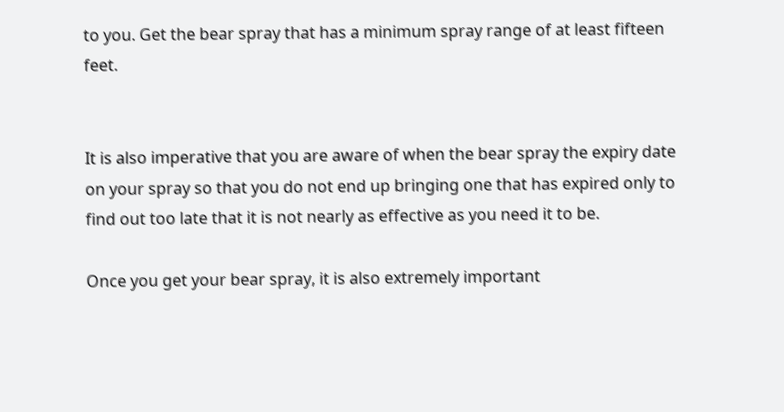to you. Get the bear spray that has a minimum spray range of at least fifteen feet.


It is also imperative that you are aware of when the bear spray the expiry date on your spray so that you do not end up bringing one that has expired only to find out too late that it is not nearly as effective as you need it to be.

Once you get your bear spray, it is also extremely important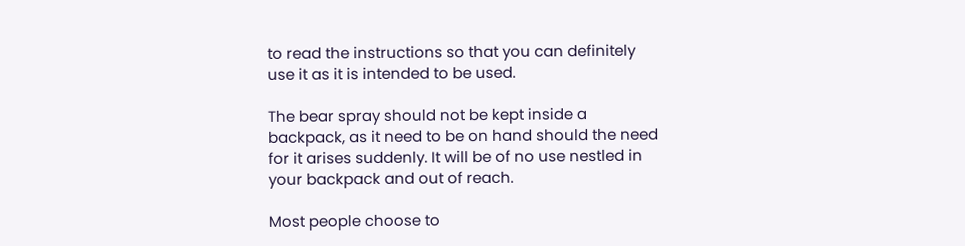to read the instructions so that you can definitely use it as it is intended to be used.

The bear spray should not be kept inside a backpack, as it need to be on hand should the need for it arises suddenly. It will be of no use nestled in your backpack and out of reach.

Most people choose to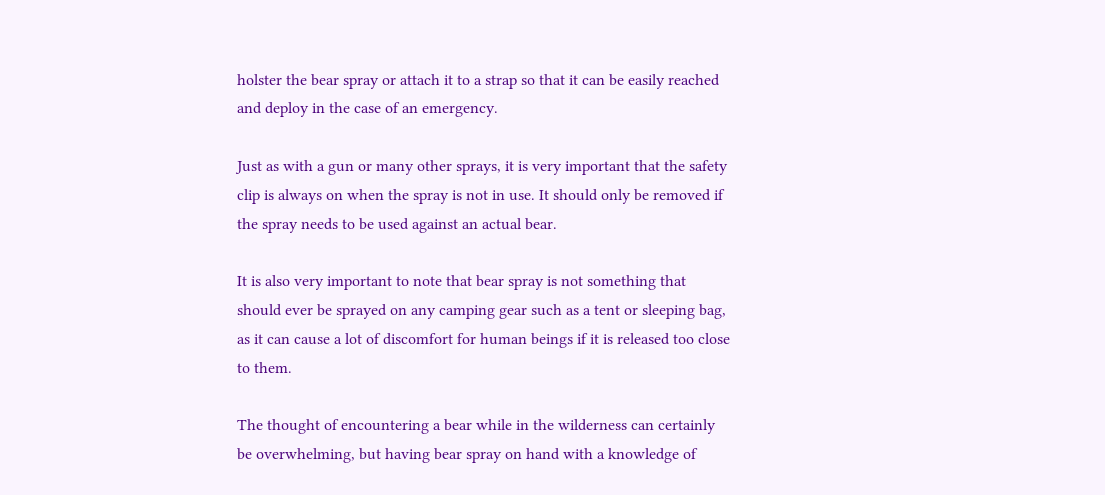holster the bear spray or attach it to a strap so that it can be easily reached and deploy in the case of an emergency.

Just as with a gun or many other sprays, it is very important that the safety clip is always on when the spray is not in use. It should only be removed if the spray needs to be used against an actual bear.

It is also very important to note that bear spray is not something that should ever be sprayed on any camping gear such as a tent or sleeping bag, as it can cause a lot of discomfort for human beings if it is released too close to them.

The thought of encountering a bear while in the wilderness can certainly be overwhelming, but having bear spray on hand with a knowledge of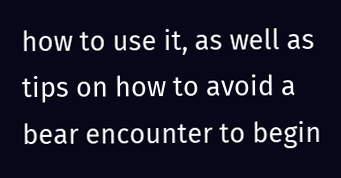how to use it, as well as tips on how to avoid a bear encounter to begin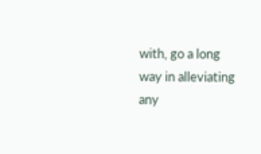with, go a long way in alleviating any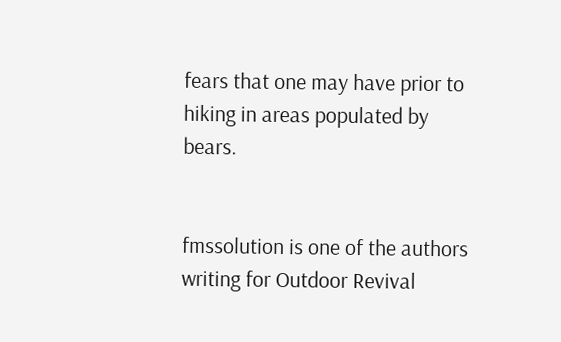fears that one may have prior to hiking in areas populated by bears.


fmssolution is one of the authors writing for Outdoor Revival